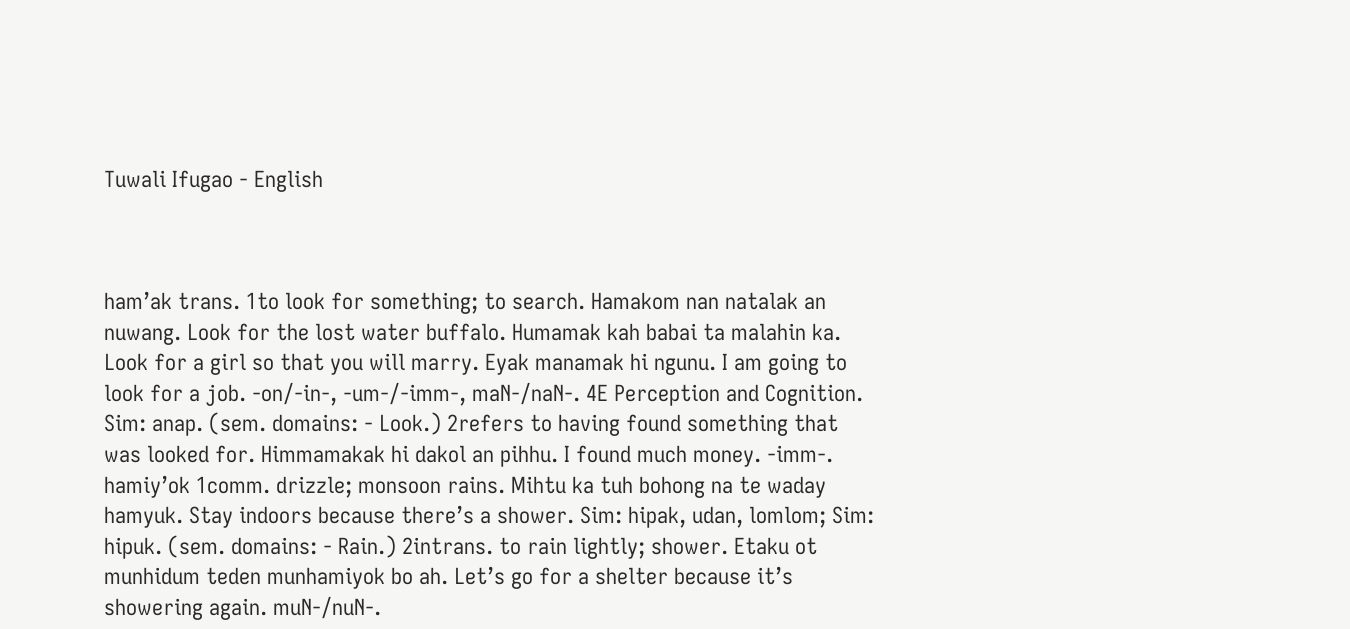Tuwali Ifugao - English



ham’ak trans. 1to look for something; to search. Hamakom nan natalak an nuwang. Look for the lost water buffalo. Humamak kah babai ta malahin ka. Look for a girl so that you will marry. Eyak manamak hi ngunu. I am going to look for a job. ‑on/‑in‑, ‑um‑/‑imm‑, maN‑/naN‑. 4E Perception and Cognition. Sim: anap. (sem. domains: - Look.) 2refers to having found something that was looked for. Himmamakak hi dakol an pihhu. I found much money. ‑imm‑.
hamiy’ok 1comm. drizzle; monsoon rains. Mihtu ka tuh bohong na te waday hamyuk. Stay indoors because there’s a shower. Sim: hipak, udan, lomlom; Sim: hipuk. (sem. domains: - Rain.) 2intrans. to rain lightly; shower. Etaku ot munhidum teden munhamiyok bo ah. Let’s go for a shelter because it’s showering again. muN‑/nuN‑.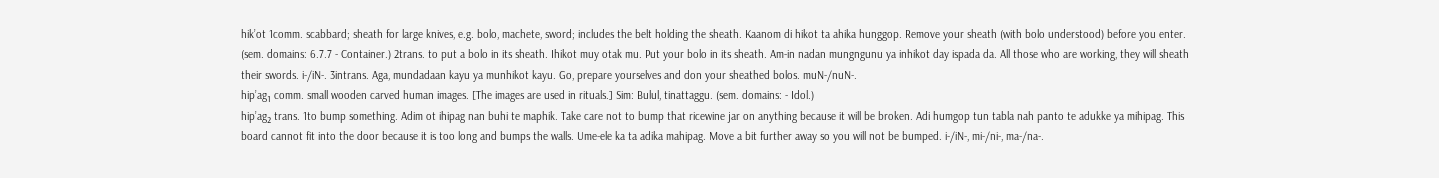hik’ot 1comm. scabbard; sheath for large knives, e.g. bolo, machete, sword; includes the belt holding the sheath. Kaanom di hikot ta ahika hunggop. Remove your sheath (with bolo understood) before you enter. (sem. domains: 6.7.7 - Container.) 2trans. to put a bolo in its sheath. Ihikot muy otak mu. Put your bolo in its sheath. Am-in nadan mungngunu ya inhikot day ispada da. All those who are working, they will sheath their swords. i‑/iN‑. 3intrans. Aga, mundadaan kayu ya munhikot kayu. Go, prepare yourselves and don your sheathed bolos. muN‑/nuN‑.
hip’ag₁ comm. small wooden carved human images. [The images are used in rituals.] Sim: Bulul, tinattaggu. (sem. domains: - Idol.)
hip’ag₂ trans. 1to bump something. Adim ot ihipag nan buhi te maphik. Take care not to bump that ricewine jar on anything because it will be broken. Adi humgop tun tabla nah panto te adukke ya mihipag. This board cannot fit into the door because it is too long and bumps the walls. Ume-ele ka ta adika mahipag. Move a bit further away so you will not be bumped. i‑/iN‑, mi‑/ni‑, ma‑/na‑.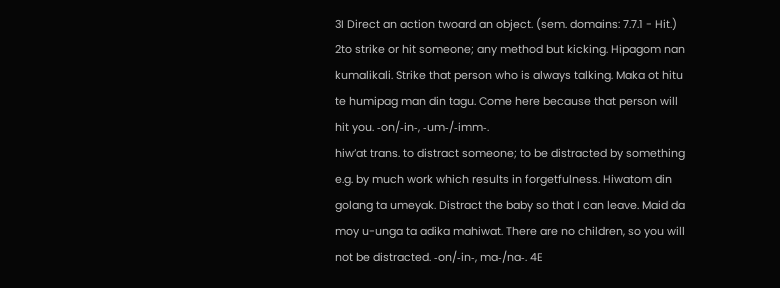3I Direct an action twoard an object. (sem. domains: 7.7.1 - Hit.) 2to strike or hit someone; any method but kicking. Hipagom nan kumalikali. Strike that person who is always talking. Maka ot hitu te humipag man din tagu. Come here because that person will hit you. ‑on/‑in‑, ‑um‑/‑imm‑.
hiw’at trans. to distract someone; to be distracted by something e.g. by much work which results in forgetfulness. Hiwatom din golang ta umeyak. Distract the baby so that I can leave. Maid da moy u-unga ta adika mahiwat. There are no children, so you will not be distracted. ‑on/‑in‑, ma‑/na‑. 4E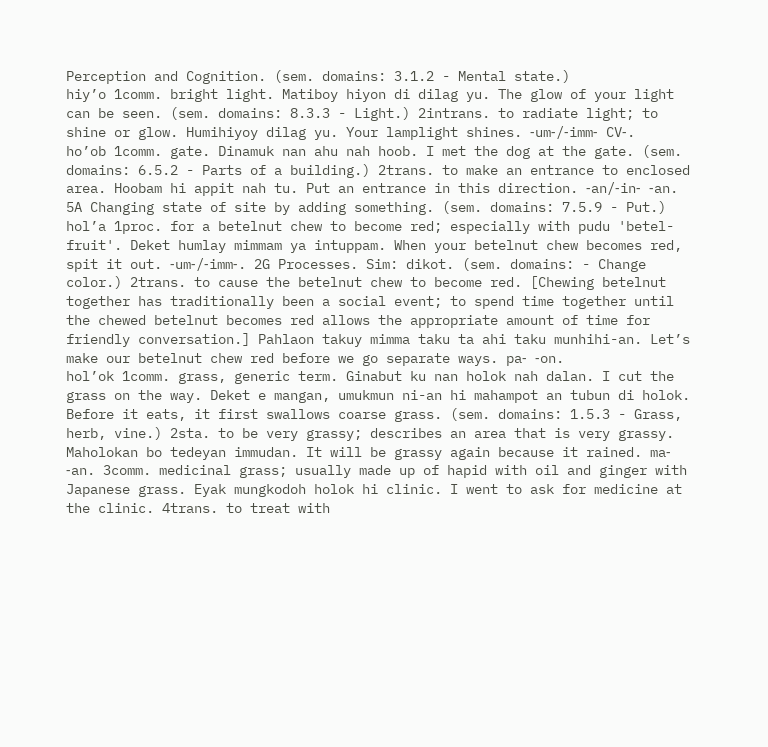Perception and Cognition. (sem. domains: 3.1.2 - Mental state.)
hiy’o 1comm. bright light. Matiboy hiyon di dilag yu. The glow of your light can be seen. (sem. domains: 8.3.3 - Light.) 2intrans. to radiate light; to shine or glow. Humihiyoy dilag yu. Your lamplight shines. ‑um‑/‑imm‑ CV‑.
ho’ob 1comm. gate. Dinamuk nan ahu nah hoob. I met the dog at the gate. (sem. domains: 6.5.2 - Parts of a building.) 2trans. to make an entrance to enclosed area. Hoobam hi appit nah tu. Put an entrance in this direction. ‑an/‑in‑ ‑an. 5A Changing state of site by adding something. (sem. domains: 7.5.9 - Put.)
hol’a 1proc. for a betelnut chew to become red; especially with pudu 'betel-fruit'. Deket humlay mimmam ya intuppam. When your betelnut chew becomes red, spit it out. ‑um‑/‑imm‑. 2G Processes. Sim: dikot. (sem. domains: - Change color.) 2trans. to cause the betelnut chew to become red. [Chewing betelnut together has traditionally been a social event; to spend time together until the chewed betelnut becomes red allows the appropriate amount of time for friendly conversation.] Pahlaon takuy mimma taku ta ahi taku munhihi-an. Let’s make our betelnut chew red before we go separate ways. pa‑ ‑on.
hol’ok 1comm. grass, generic term. Ginabut ku nan holok nah dalan. I cut the grass on the way. Deket e mangan, umukmun ni-an hi mahampot an tubun di holok. Before it eats, it first swallows coarse grass. (sem. domains: 1.5.3 - Grass, herb, vine.) 2sta. to be very grassy; describes an area that is very grassy. Maholokan bo tedeyan immudan. It will be grassy again because it rained. ma‑ ‑an. 3comm. medicinal grass; usually made up of hapid with oil and ginger with Japanese grass. Eyak mungkodoh holok hi clinic. I went to ask for medicine at the clinic. 4trans. to treat with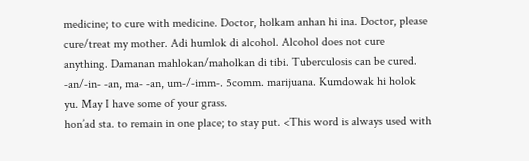medicine; to cure with medicine. Doctor, holkam anhan hi ina. Doctor, please cure/treat my mother. Adi humlok di alcohol. Alcohol does not cure anything. Damanan mahlokan/maholkan di tibi. Tuberculosis can be cured. ‑an/‑in‑ ‑an, ma‑ ‑an, um‑/‑imm‑. 5comm. marijuana. Kumdowak hi holok yu. May I have some of your grass.
hon’ad sta. to remain in one place; to stay put. <This word is always used with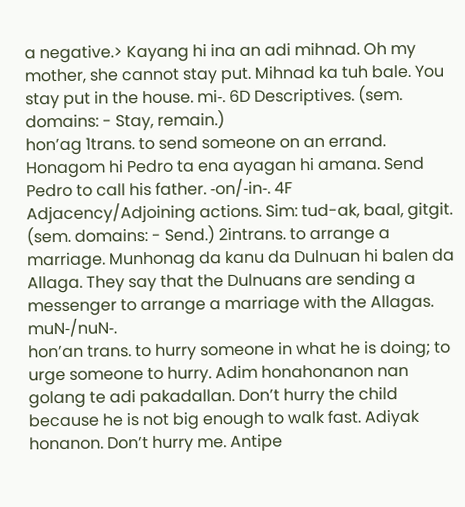a negative.> Kayang hi ina an adi mihnad. Oh my mother, she cannot stay put. Mihnad ka tuh bale. You stay put in the house. mi‑. 6D Descriptives. (sem. domains: - Stay, remain.)
hon’ag 1trans. to send someone on an errand. Honagom hi Pedro ta ena ayagan hi amana. Send Pedro to call his father. ‑on/‑in‑. 4F Adjacency/Adjoining actions. Sim: tud-ak, baal, gitgit. (sem. domains: - Send.) 2intrans. to arrange a marriage. Munhonag da kanu da Dulnuan hi balen da Allaga. They say that the Dulnuans are sending a messenger to arrange a marriage with the Allagas. muN‑/nuN‑.
hon’an trans. to hurry someone in what he is doing; to urge someone to hurry. Adim honahonanon nan golang te adi pakadallan. Don’t hurry the child because he is not big enough to walk fast. Adiyak honanon. Don’t hurry me. Antipe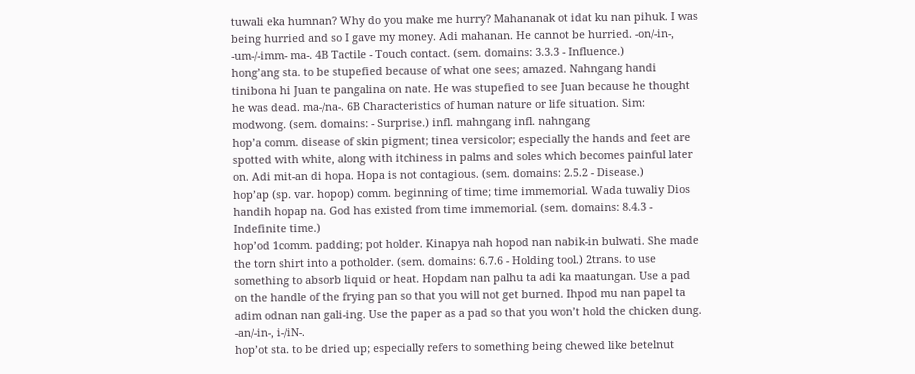tuwali eka humnan? Why do you make me hurry? Mahananak ot idat ku nan pihuk. I was being hurried and so I gave my money. Adi mahanan. He cannot be hurried. ‑on/‑in‑, ‑um‑/‑imm‑ ma‑. 4B Tactile - Touch contact. (sem. domains: 3.3.3 - Influence.)
hong’ang sta. to be stupefied because of what one sees; amazed. Nahngang handi tinibona hi Juan te pangalina on nate. He was stupefied to see Juan because he thought he was dead. ma‑/na‑. 6B Characteristics of human nature or life situation. Sim: modwong. (sem. domains: - Surprise.) infl. mahngang infl. nahngang
hop’a comm. disease of skin pigment; tinea versicolor; especially the hands and feet are spotted with white, along with itchiness in palms and soles which becomes painful later on. Adi mit-an di hopa. Hopa is not contagious. (sem. domains: 2.5.2 - Disease.)
hop’ap (sp. var. hopop) comm. beginning of time; time immemorial. Wada tuwaliy Dios handih hopap na. God has existed from time immemorial. (sem. domains: 8.4.3 - Indefinite time.)
hop’od 1comm. padding; pot holder. Kinapya nah hopod nan nabik-in bulwati. She made the torn shirt into a potholder. (sem. domains: 6.7.6 - Holding tool.) 2trans. to use something to absorb liquid or heat. Hopdam nan palhu ta adi ka maatungan. Use a pad on the handle of the frying pan so that you will not get burned. Ihpod mu nan papel ta adim odnan nan gali-ing. Use the paper as a pad so that you won’t hold the chicken dung. ‑an/‑in‑, i‑/iN‑.
hop’ot sta. to be dried up; especially refers to something being chewed like betelnut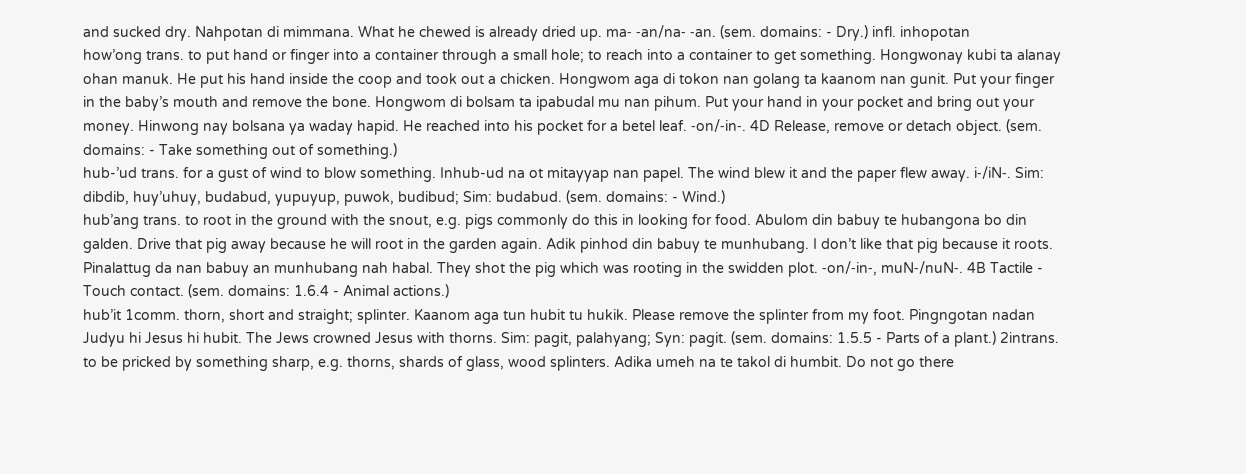and sucked dry. Nahpotan di mimmana. What he chewed is already dried up. ma‑ ‑an/na‑ ‑an. (sem. domains: - Dry.) infl. inhopotan
how’ong trans. to put hand or finger into a container through a small hole; to reach into a container to get something. Hongwonay kubi ta alanay ohan manuk. He put his hand inside the coop and took out a chicken. Hongwom aga di tokon nan golang ta kaanom nan gunit. Put your finger in the baby’s mouth and remove the bone. Hongwom di bolsam ta ipabudal mu nan pihum. Put your hand in your pocket and bring out your money. Hinwong nay bolsana ya waday hapid. He reached into his pocket for a betel leaf. ‑on/‑in‑. 4D Release, remove or detach object. (sem. domains: - Take something out of something.)
hub-’ud trans. for a gust of wind to blow something. Inhub-ud na ot mitayyap nan papel. The wind blew it and the paper flew away. i‑/iN‑. Sim: dibdib, huy’uhuy, budabud, yupuyup, puwok, budibud; Sim: budabud. (sem. domains: - Wind.)
hub’ang trans. to root in the ground with the snout, e.g. pigs commonly do this in looking for food. Abulom din babuy te hubangona bo din galden. Drive that pig away because he will root in the garden again. Adik pinhod din babuy te munhubang. I don’t like that pig because it roots. Pinalattug da nan babuy an munhubang nah habal. They shot the pig which was rooting in the swidden plot. ‑on/‑in‑, muN‑/nuN‑. 4B Tactile - Touch contact. (sem. domains: 1.6.4 - Animal actions.)
hub’it 1comm. thorn, short and straight; splinter. Kaanom aga tun hubit tu hukik. Please remove the splinter from my foot. Pingngotan nadan Judyu hi Jesus hi hubit. The Jews crowned Jesus with thorns. Sim: pagit, palahyang; Syn: pagit. (sem. domains: 1.5.5 - Parts of a plant.) 2intrans. to be pricked by something sharp, e.g. thorns, shards of glass, wood splinters. Adika umeh na te takol di humbit. Do not go there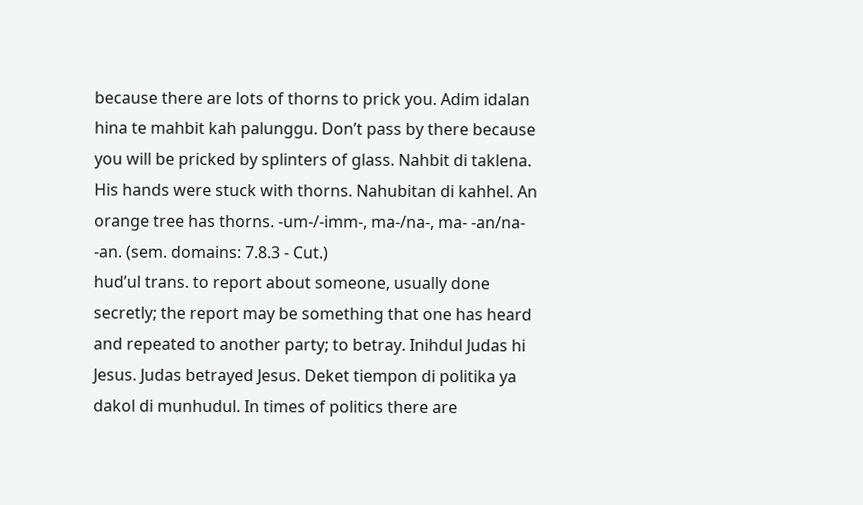because there are lots of thorns to prick you. Adim idalan hina te mahbit kah palunggu. Don’t pass by there because you will be pricked by splinters of glass. Nahbit di taklena. His hands were stuck with thorns. Nahubitan di kahhel. An orange tree has thorns. ‑um‑/‑imm‑, ma‑/na‑, ma‑ ‑an/na‑ ‑an. (sem. domains: 7.8.3 - Cut.)
hud’ul trans. to report about someone, usually done secretly; the report may be something that one has heard and repeated to another party; to betray. Inihdul Judas hi Jesus. Judas betrayed Jesus. Deket tiempon di politika ya dakol di munhudul. In times of politics there are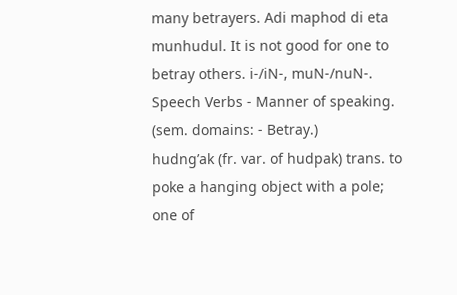many betrayers. Adi maphod di eta munhudul. It is not good for one to betray others. i‑/iN‑, muN‑/nuN‑. Speech Verbs - Manner of speaking. (sem. domains: - Betray.)
hudng’ak (fr. var. of hudpak) trans. to poke a hanging object with a pole; one of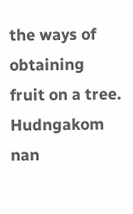the ways of obtaining fruit on a tree. Hudngakom nan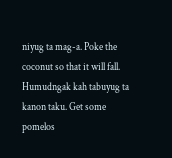niyug ta mag-a. Poke the coconut so that it will fall. Humudngak kah tabuyug ta kanon taku. Get some pomelos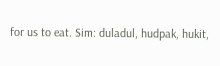for us to eat. Sim: duladul, hudpak, hukit,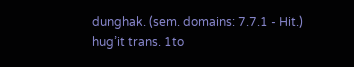dunghak. (sem. domains: 7.7.1 - Hit.)
hug’it trans. 1to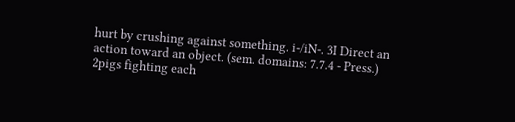hurt by crushing against something. i‑/iN‑. 3I Direct an action toward an object. (sem. domains: 7.7.4 - Press.) 2pigs fighting each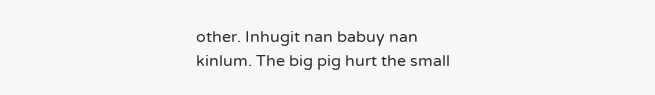other. Inhugit nan babuy nan kinlum. The big pig hurt the small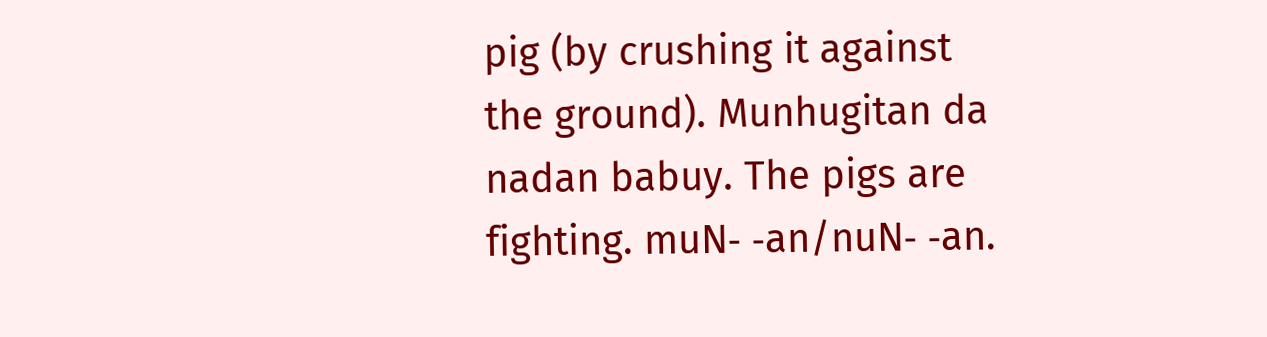pig (by crushing it against the ground). Munhugitan da nadan babuy. The pigs are fighting. muN‑ ‑an/nuN‑ ‑an.